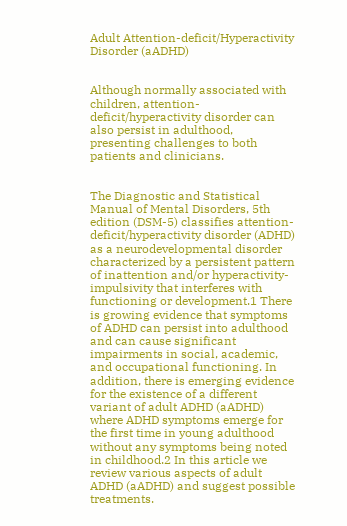Adult Attention-deficit/Hyperactivity Disorder (aADHD)


Although normally associated with children, attention-deficit/hyperactivity disorder can also persist in adulthood, presenting challenges to both patients and clinicians.


The Diagnostic and Statistical Manual of Mental Disorders, 5th edition (DSM-5) classifies attention-deficit/hyperactivity disorder (ADHD) as a neurodevelopmental disorder characterized by a persistent pattern of inattention and/or hyperactivity-impulsivity that interferes with functioning or development.1 There is growing evidence that symptoms of ADHD can persist into adulthood and can cause significant impairments in social, academic, and occupational functioning. In addition, there is emerging evidence for the existence of a different variant of adult ADHD (aADHD) where ADHD symptoms emerge for the first time in young adulthood without any symptoms being noted in childhood.2 In this article we review various aspects of adult ADHD (aADHD) and suggest possible treatments.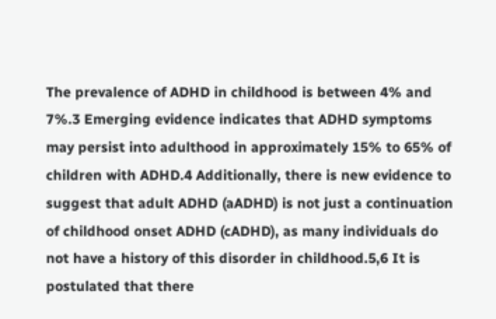The prevalence of ADHD in childhood is between 4% and 7%.3 Emerging evidence indicates that ADHD symptoms may persist into adulthood in approximately 15% to 65% of children with ADHD.4 Additionally, there is new evidence to suggest that adult ADHD (aADHD) is not just a continuation of childhood onset ADHD (cADHD), as many individuals do not have a history of this disorder in childhood.5,6 It is postulated that there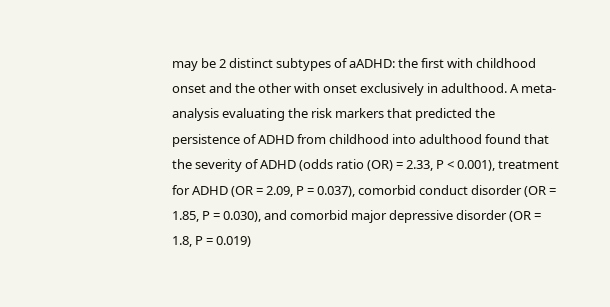may be 2 distinct subtypes of aADHD: the first with childhood onset and the other with onset exclusively in adulthood. A meta-analysis evaluating the risk markers that predicted the persistence of ADHD from childhood into adulthood found that the severity of ADHD (odds ratio (OR) = 2.33, P < 0.001), treatment for ADHD (OR = 2.09, P = 0.037), comorbid conduct disorder (OR = 1.85, P = 0.030), and comorbid major depressive disorder (OR = 1.8, P = 0.019)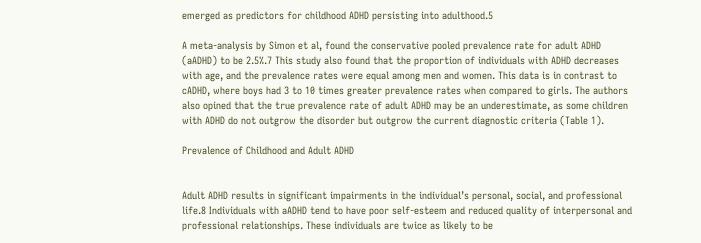emerged as predictors for childhood ADHD persisting into adulthood.5

A meta-analysis by Simon et al, found the conservative pooled prevalence rate for adult ADHD (aADHD) to be 2.5%.7 This study also found that the proportion of individuals with ADHD decreases with age, and the prevalence rates were equal among men and women. This data is in contrast to cADHD, where boys had 3 to 10 times greater prevalence rates when compared to girls. The authors also opined that the true prevalence rate of adult ADHD may be an underestimate, as some children with ADHD do not outgrow the disorder but outgrow the current diagnostic criteria (Table 1).

Prevalence of Childhood and Adult ADHD


Adult ADHD results in significant impairments in the individual’s personal, social, and professional life.8 Individuals with aADHD tend to have poor self-esteem and reduced quality of interpersonal and professional relationships. These individuals are twice as likely to be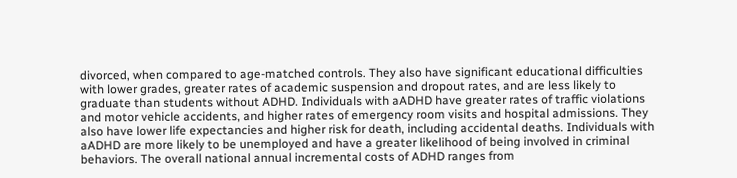divorced, when compared to age-matched controls. They also have significant educational difficulties with lower grades, greater rates of academic suspension and dropout rates, and are less likely to graduate than students without ADHD. Individuals with aADHD have greater rates of traffic violations and motor vehicle accidents, and higher rates of emergency room visits and hospital admissions. They also have lower life expectancies and higher risk for death, including accidental deaths. Individuals with aADHD are more likely to be unemployed and have a greater likelihood of being involved in criminal behaviors. The overall national annual incremental costs of ADHD ranges from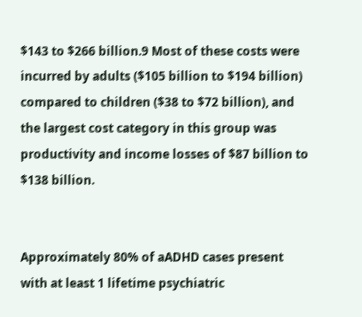$143 to $266 billion.9 Most of these costs were incurred by adults ($105 billion to $194 billion) compared to children ($38 to $72 billion), and the largest cost category in this group was productivity and income losses of $87 billion to $138 billion.


Approximately 80% of aADHD cases present with at least 1 lifetime psychiatric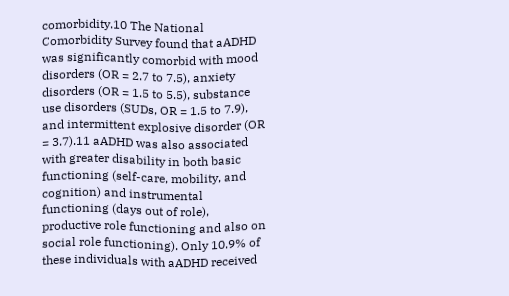comorbidity.10 The National Comorbidity Survey found that aADHD was significantly comorbid with mood disorders (OR = 2.7 to 7.5), anxiety disorders (OR = 1.5 to 5.5), substance use disorders (SUDs, OR = 1.5 to 7.9), and intermittent explosive disorder (OR = 3.7).11 aADHD was also associated with greater disability in both basic functioning (self-care, mobility, and cognition) and instrumental functioning (days out of role), productive role functioning and also on social role functioning). Only 10.9% of these individuals with aADHD received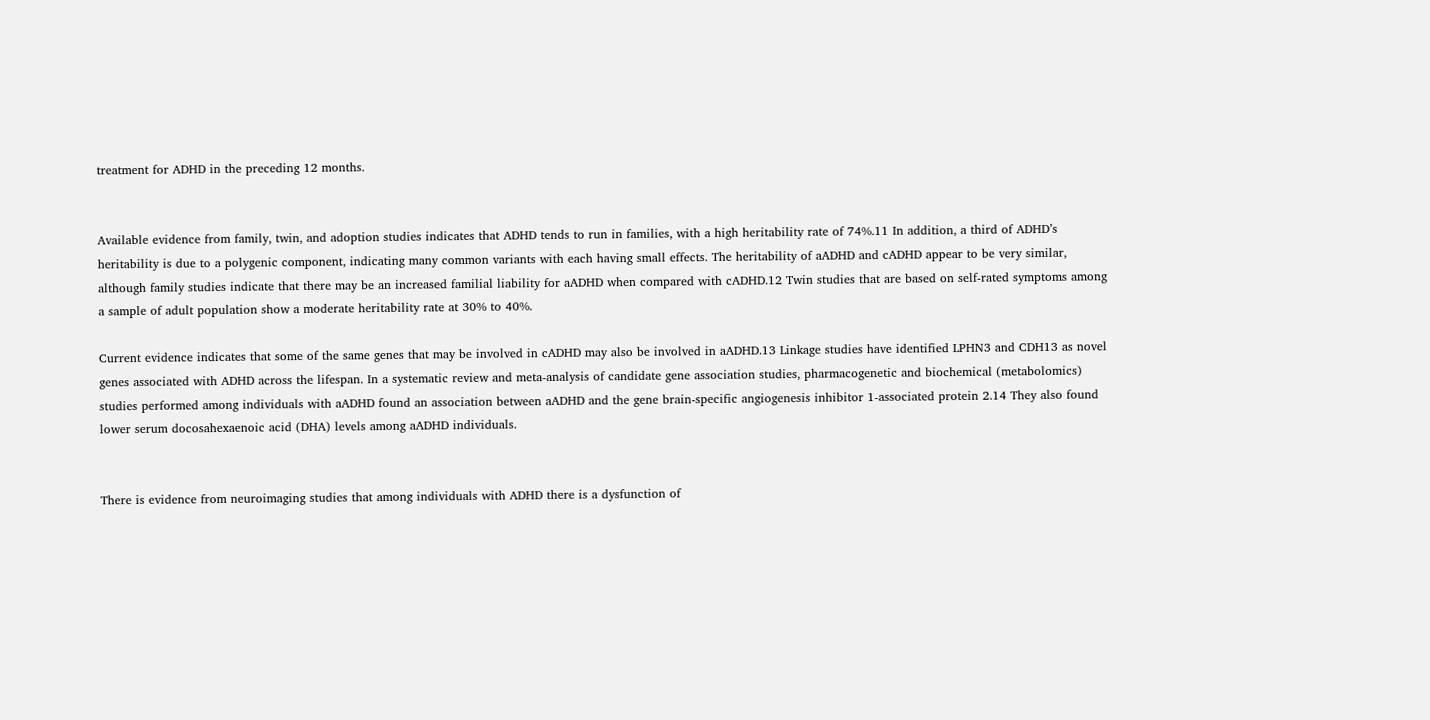treatment for ADHD in the preceding 12 months.


Available evidence from family, twin, and adoption studies indicates that ADHD tends to run in families, with a high heritability rate of 74%.11 In addition, a third of ADHD’s heritability is due to a polygenic component, indicating many common variants with each having small effects. The heritability of aADHD and cADHD appear to be very similar, although family studies indicate that there may be an increased familial liability for aADHD when compared with cADHD.12 Twin studies that are based on self-rated symptoms among a sample of adult population show a moderate heritability rate at 30% to 40%.

Current evidence indicates that some of the same genes that may be involved in cADHD may also be involved in aADHD.13 Linkage studies have identified LPHN3 and CDH13 as novel genes associated with ADHD across the lifespan. In a systematic review and meta-analysis of candidate gene association studies, pharmacogenetic and biochemical (metabolomics) studies performed among individuals with aADHD found an association between aADHD and the gene brain-specific angiogenesis inhibitor 1-associated protein 2.14 They also found lower serum docosahexaenoic acid (DHA) levels among aADHD individuals.


There is evidence from neuroimaging studies that among individuals with ADHD there is a dysfunction of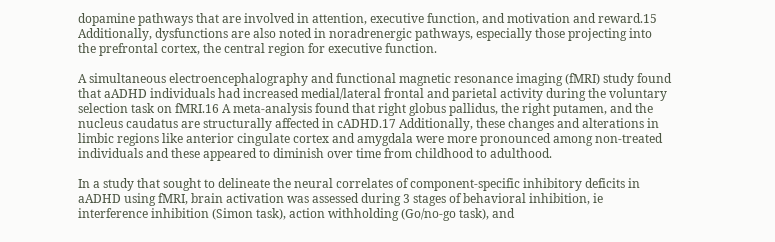dopamine pathways that are involved in attention, executive function, and motivation and reward.15 Additionally, dysfunctions are also noted in noradrenergic pathways, especially those projecting into the prefrontal cortex, the central region for executive function.

A simultaneous electroencephalography and functional magnetic resonance imaging (fMRI) study found that aADHD individuals had increased medial/lateral frontal and parietal activity during the voluntary selection task on fMRI.16 A meta-analysis found that right globus pallidus, the right putamen, and the nucleus caudatus are structurally affected in cADHD.17 Additionally, these changes and alterations in limbic regions like anterior cingulate cortex and amygdala were more pronounced among non-treated individuals and these appeared to diminish over time from childhood to adulthood.

In a study that sought to delineate the neural correlates of component-specific inhibitory deficits in aADHD using fMRI, brain activation was assessed during 3 stages of behavioral inhibition, ie interference inhibition (Simon task), action withholding (Go/no-go task), and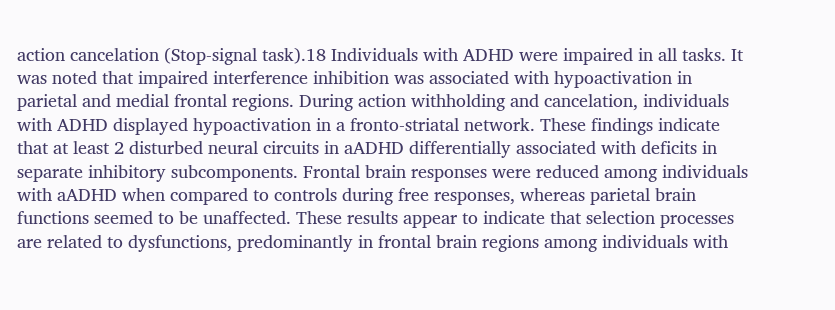action cancelation (Stop-signal task).18 Individuals with ADHD were impaired in all tasks. It was noted that impaired interference inhibition was associated with hypoactivation in parietal and medial frontal regions. During action withholding and cancelation, individuals with ADHD displayed hypoactivation in a fronto-striatal network. These findings indicate that at least 2 disturbed neural circuits in aADHD differentially associated with deficits in separate inhibitory subcomponents. Frontal brain responses were reduced among individuals with aADHD when compared to controls during free responses, whereas parietal brain functions seemed to be unaffected. These results appear to indicate that selection processes are related to dysfunctions, predominantly in frontal brain regions among individuals with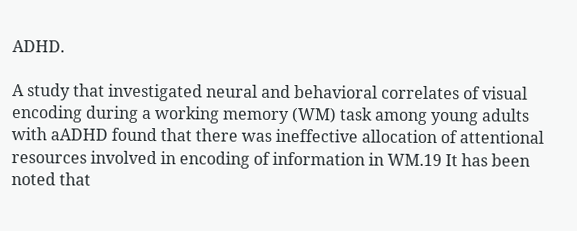ADHD.

A study that investigated neural and behavioral correlates of visual encoding during a working memory (WM) task among young adults with aADHD found that there was ineffective allocation of attentional resources involved in encoding of information in WM.19 It has been noted that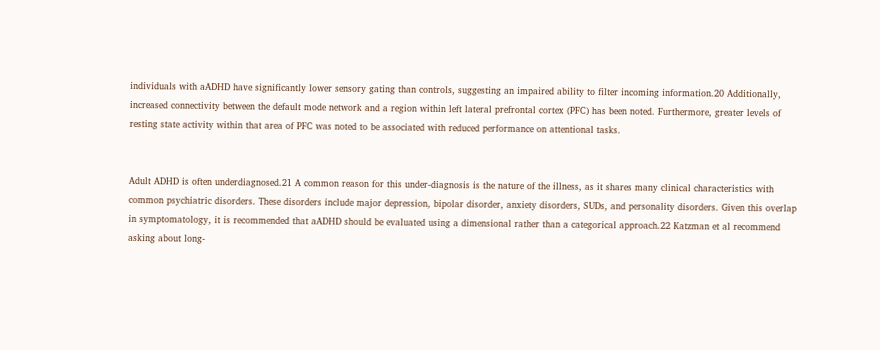individuals with aADHD have significantly lower sensory gating than controls, suggesting an impaired ability to filter incoming information.20 Additionally, increased connectivity between the default mode network and a region within left lateral prefrontal cortex (PFC) has been noted. Furthermore, greater levels of resting state activity within that area of PFC was noted to be associated with reduced performance on attentional tasks.


Adult ADHD is often underdiagnosed.21 A common reason for this under-diagnosis is the nature of the illness, as it shares many clinical characteristics with common psychiatric disorders. These disorders include major depression, bipolar disorder, anxiety disorders, SUDs, and personality disorders. Given this overlap in symptomatology, it is recommended that aADHD should be evaluated using a dimensional rather than a categorical approach.22 Katzman et al recommend asking about long-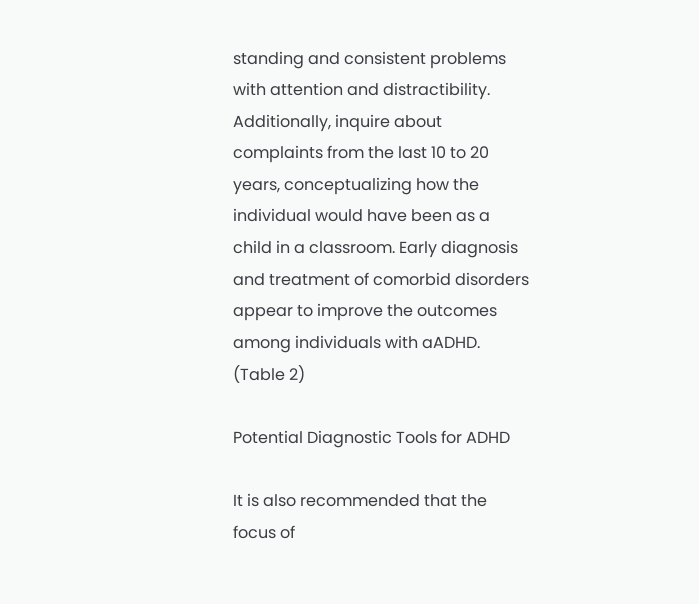standing and consistent problems with attention and distractibility. Additionally, inquire about complaints from the last 10 to 20 years, conceptualizing how the individual would have been as a child in a classroom. Early diagnosis and treatment of comorbid disorders appear to improve the outcomes among individuals with aADHD. (Table 2)

Potential Diagnostic Tools for ADHD

It is also recommended that the focus of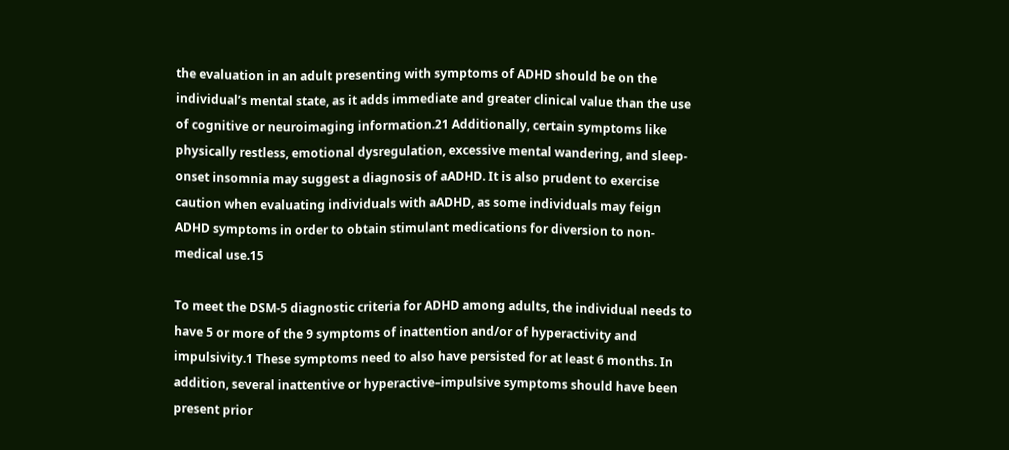the evaluation in an adult presenting with symptoms of ADHD should be on the individual’s mental state, as it adds immediate and greater clinical value than the use of cognitive or neuroimaging information.21 Additionally, certain symptoms like physically restless, emotional dysregulation, excessive mental wandering, and sleep-onset insomnia may suggest a diagnosis of aADHD. It is also prudent to exercise caution when evaluating individuals with aADHD, as some individuals may feign ADHD symptoms in order to obtain stimulant medications for diversion to non-medical use.15

To meet the DSM-5 diagnostic criteria for ADHD among adults, the individual needs to have 5 or more of the 9 symptoms of inattention and/or of hyperactivity and impulsivity.1 These symptoms need to also have persisted for at least 6 months. In addition, several inattentive or hyperactive–impulsive symptoms should have been present prior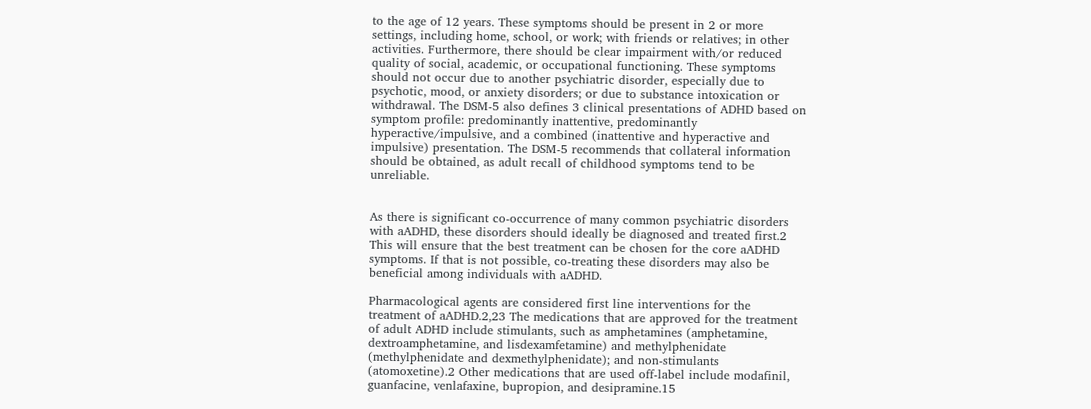to the age of 12 years. These symptoms should be present in 2 or more settings, including home, school, or work; with friends or relatives; in other activities. Furthermore, there should be clear impairment with/or reduced quality of social, academic, or occupational functioning. These symptoms should not occur due to another psychiatric disorder, especially due to psychotic, mood, or anxiety disorders; or due to substance intoxication or withdrawal. The DSM-5 also defines 3 clinical presentations of ADHD based on symptom profile: predominantly inattentive, predominantly hyperactive/impulsive, and a combined (inattentive and hyperactive and impulsive) presentation. The DSM-5 recommends that collateral information should be obtained, as adult recall of childhood symptoms tend to be unreliable.


As there is significant co-occurrence of many common psychiatric disorders with aADHD, these disorders should ideally be diagnosed and treated first.2 This will ensure that the best treatment can be chosen for the core aADHD symptoms. If that is not possible, co-treating these disorders may also be beneficial among individuals with aADHD.

Pharmacological agents are considered first line interventions for the treatment of aADHD.2,23 The medications that are approved for the treatment of adult ADHD include stimulants, such as amphetamines (amphetamine, dextroamphetamine, and lisdexamfetamine) and methylphenidate (methylphenidate and dexmethylphenidate); and non-stimulants (atomoxetine).2 Other medications that are used off-label include modafinil, guanfacine, venlafaxine, bupropion, and desipramine.15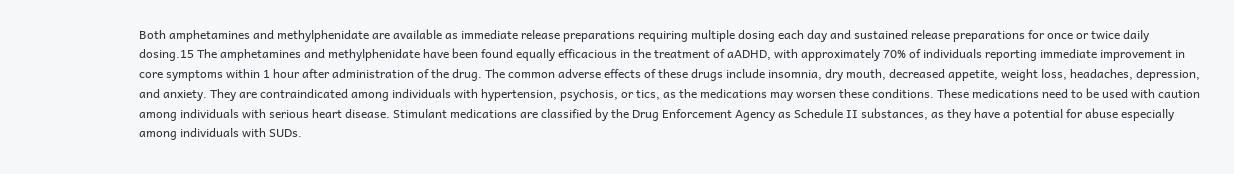Both amphetamines and methylphenidate are available as immediate release preparations requiring multiple dosing each day and sustained release preparations for once or twice daily dosing.15 The amphetamines and methylphenidate have been found equally efficacious in the treatment of aADHD, with approximately 70% of individuals reporting immediate improvement in core symptoms within 1 hour after administration of the drug. The common adverse effects of these drugs include insomnia, dry mouth, decreased appetite, weight loss, headaches, depression, and anxiety. They are contraindicated among individuals with hypertension, psychosis, or tics, as the medications may worsen these conditions. These medications need to be used with caution among individuals with serious heart disease. Stimulant medications are classified by the Drug Enforcement Agency as Schedule II substances, as they have a potential for abuse especially among individuals with SUDs.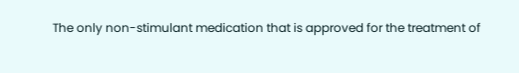The only non-stimulant medication that is approved for the treatment of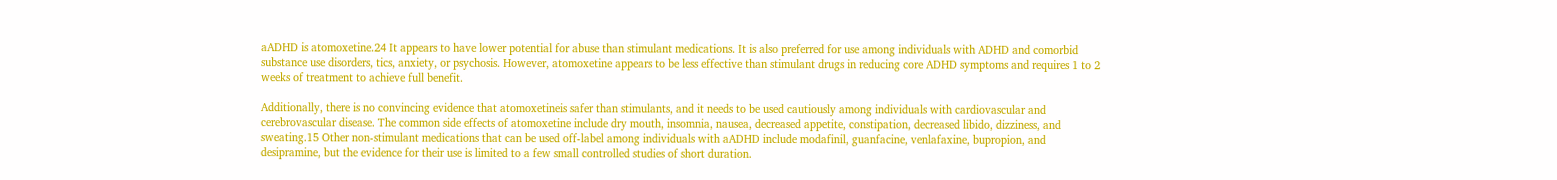aADHD is atomoxetine.24 It appears to have lower potential for abuse than stimulant medications. It is also preferred for use among individuals with ADHD and comorbid substance use disorders, tics, anxiety, or psychosis. However, atomoxetine appears to be less effective than stimulant drugs in reducing core ADHD symptoms and requires 1 to 2 weeks of treatment to achieve full benefit.

Additionally, there is no convincing evidence that atomoxetineis safer than stimulants, and it needs to be used cautiously among individuals with cardiovascular and cerebrovascular disease. The common side effects of atomoxetine include dry mouth, insomnia, nausea, decreased appetite, constipation, decreased libido, dizziness, and sweating.15 Other non-stimulant medications that can be used off-label among individuals with aADHD include modafinil, guanfacine, venlafaxine, bupropion, and desipramine, but the evidence for their use is limited to a few small controlled studies of short duration.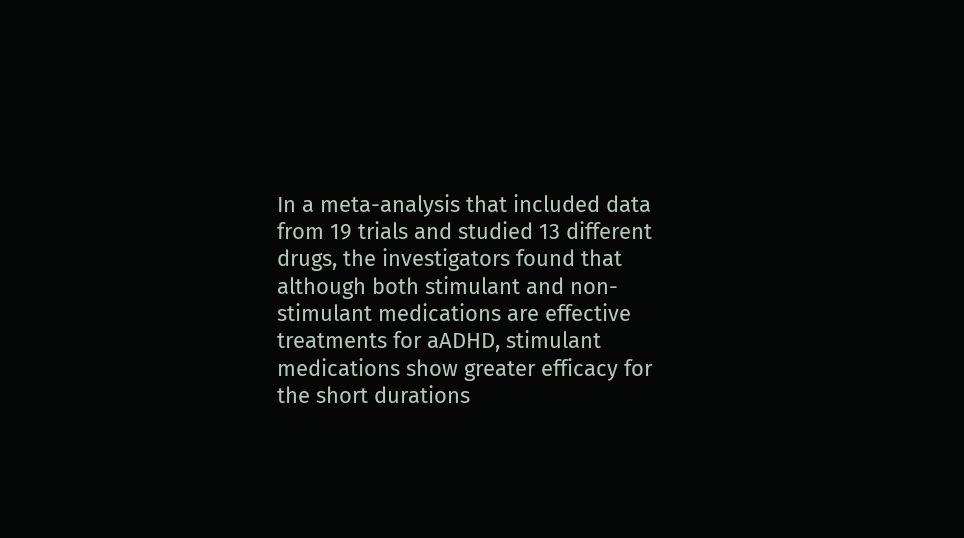In a meta-analysis that included data from 19 trials and studied 13 different drugs, the investigators found that although both stimulant and non-stimulant medications are effective treatments for aADHD, stimulant medications show greater efficacy for the short durations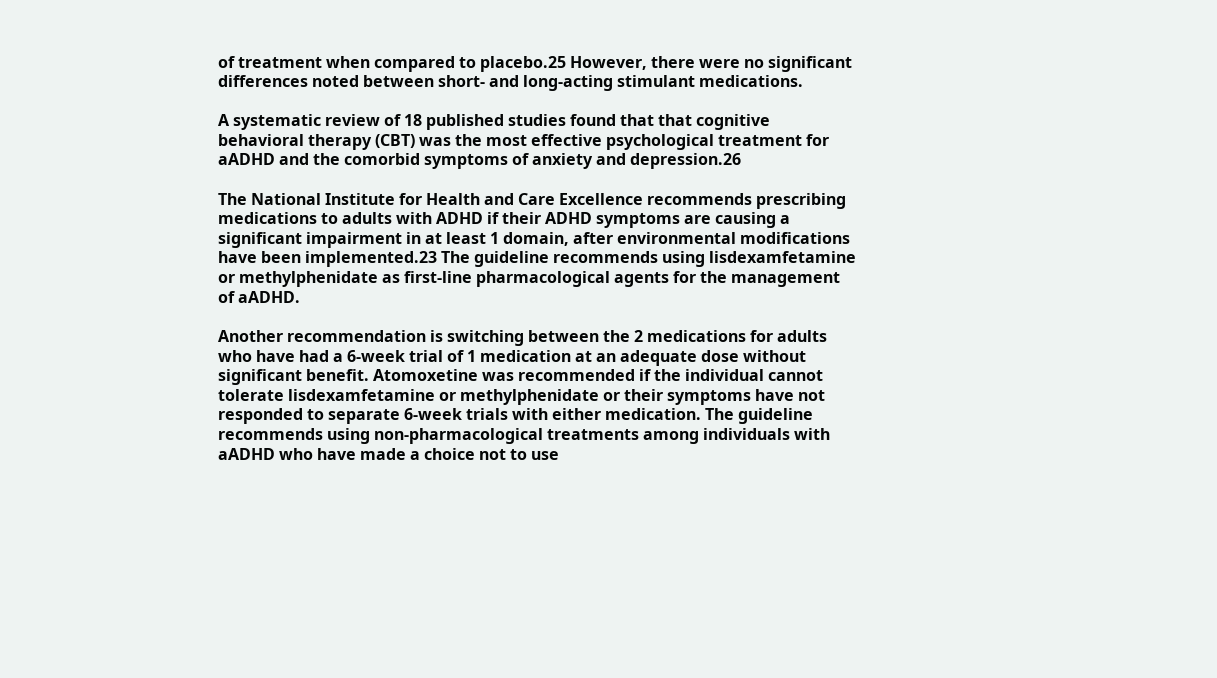of treatment when compared to placebo.25 However, there were no significant differences noted between short- and long-acting stimulant medications.

A systematic review of 18 published studies found that that cognitive behavioral therapy (CBT) was the most effective psychological treatment for aADHD and the comorbid symptoms of anxiety and depression.26

The National Institute for Health and Care Excellence recommends prescribing medications to adults with ADHD if their ADHD symptoms are causing a significant impairment in at least 1 domain, after environmental modifications have been implemented.23 The guideline recommends using lisdexamfetamine or methylphenidate as first-line pharmacological agents for the management of aADHD.

Another recommendation is switching between the 2 medications for adults who have had a 6‑week trial of 1 medication at an adequate dose without significant benefit. Atomoxetine was recommended if the individual cannot tolerate lisdexamfetamine or methylphenidate or their symptoms have not responded to separate 6‑week trials with either medication. The guideline recommends using non-pharmacological treatments among individuals with aADHD who have made a choice not to use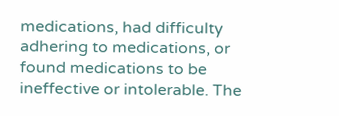medications, had difficulty adhering to medications, or found medications to be ineffective or intolerable. The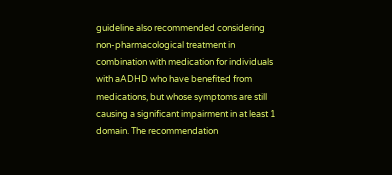guideline also recommended considering non-pharmacological treatment in combination with medication for individuals with aADHD who have benefited from medications, but whose symptoms are still causing a significant impairment in at least 1 domain. The recommendation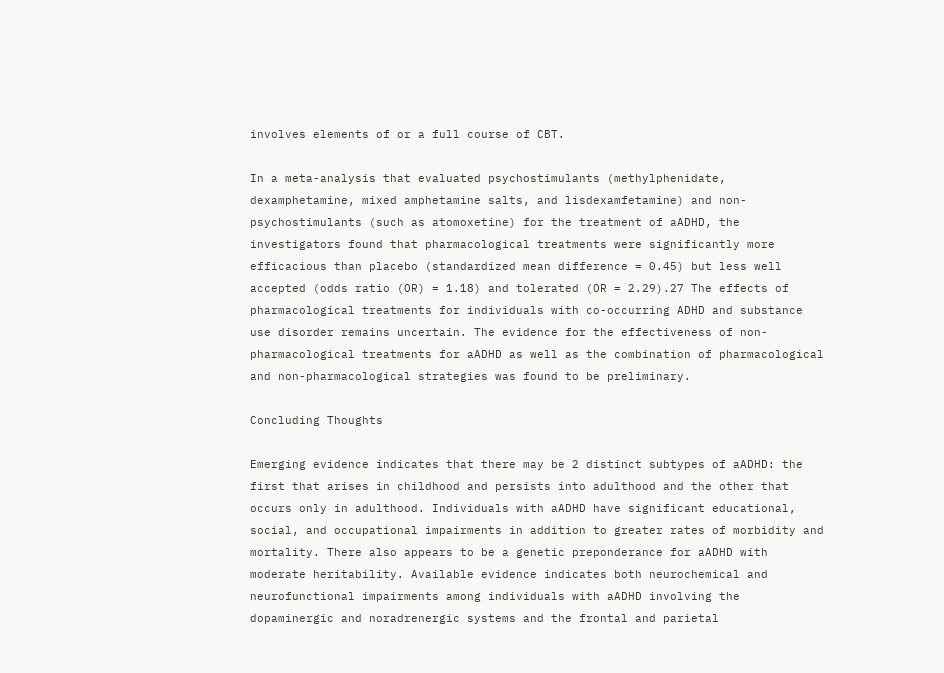involves elements of or a full course of CBT.

In a meta-analysis that evaluated psychostimulants (methylphenidate, dexamphetamine, mixed amphetamine salts, and lisdexamfetamine) and non-psychostimulants (such as atomoxetine) for the treatment of aADHD, the investigators found that pharmacological treatments were significantly more efficacious than placebo (standardized mean difference = 0.45) but less well accepted (odds ratio (OR) = 1.18) and tolerated (OR = 2.29).27 The effects of pharmacological treatments for individuals with co-occurring ADHD and substance use disorder remains uncertain. The evidence for the effectiveness of non-pharmacological treatments for aADHD as well as the combination of pharmacological and non-pharmacological strategies was found to be preliminary.

Concluding Thoughts

Emerging evidence indicates that there may be 2 distinct subtypes of aADHD: the first that arises in childhood and persists into adulthood and the other that occurs only in adulthood. Individuals with aADHD have significant educational, social, and occupational impairments in addition to greater rates of morbidity and mortality. There also appears to be a genetic preponderance for aADHD with moderate heritability. Available evidence indicates both neurochemical and neurofunctional impairments among individuals with aADHD involving the dopaminergic and noradrenergic systems and the frontal and parietal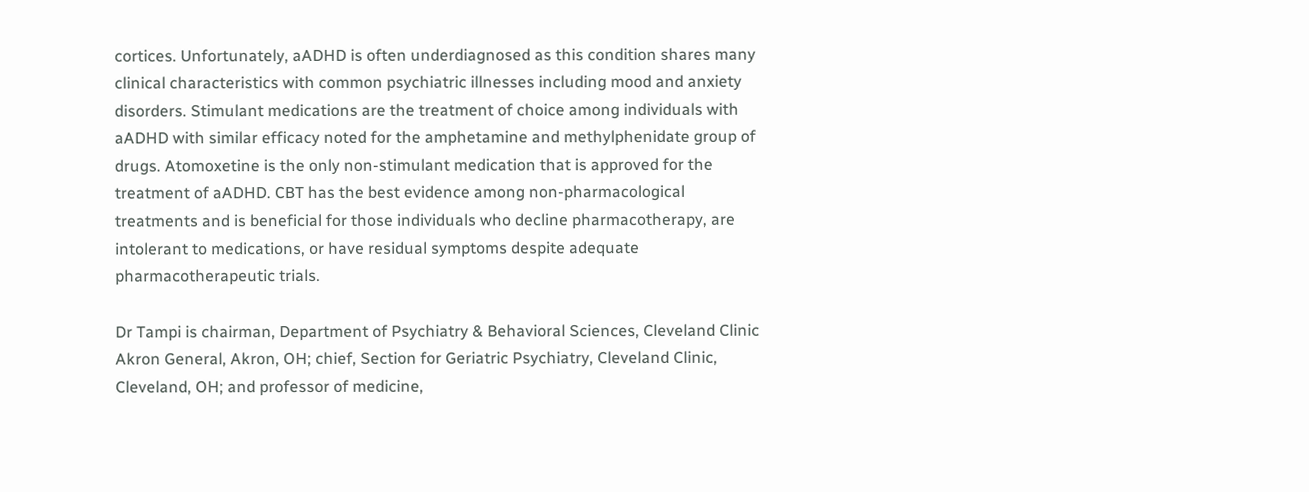cortices. Unfortunately, aADHD is often underdiagnosed as this condition shares many clinical characteristics with common psychiatric illnesses including mood and anxiety disorders. Stimulant medications are the treatment of choice among individuals with aADHD with similar efficacy noted for the amphetamine and methylphenidate group of drugs. Atomoxetine is the only non-stimulant medication that is approved for the treatment of aADHD. CBT has the best evidence among non-pharmacological treatments and is beneficial for those individuals who decline pharmacotherapy, are intolerant to medications, or have residual symptoms despite adequate pharmacotherapeutic trials.

Dr Tampi is chairman, Department of Psychiatry & Behavioral Sciences, Cleveland Clinic Akron General, Akron, OH; chief, Section for Geriatric Psychiatry, Cleveland Clinic, Cleveland, OH; and professor of medicine,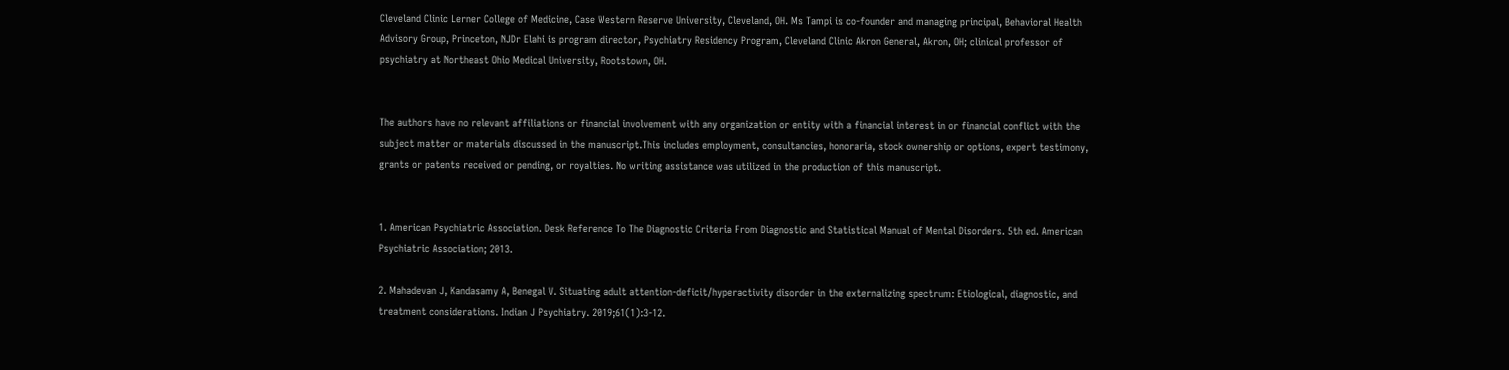Cleveland Clinic Lerner College of Medicine, Case Western Reserve University, Cleveland, OH. Ms Tampi is co-founder and managing principal, Behavioral Health Advisory Group, Princeton, NJDr Elahi is program director, Psychiatry Residency Program, Cleveland Clinic Akron General, Akron, OH; clinical professor of psychiatry at Northeast Ohio Medical University, Rootstown, OH.


The authors have no relevant affiliations or financial involvement with any organization or entity with a financial interest in or financial conflict with the subject matter or materials discussed in the manuscript.This includes employment, consultancies, honoraria, stock ownership or options, expert testimony, grants or patents received or pending, or royalties. No writing assistance was utilized in the production of this manuscript.


1. American Psychiatric Association. Desk Reference To The Diagnostic Criteria From Diagnostic and Statistical Manual of Mental Disorders. 5th ed. American Psychiatric Association; 2013.

2. Mahadevan J, Kandasamy A, Benegal V. Situating adult attention-deficit/hyperactivity disorder in the externalizing spectrum: Etiological, diagnostic, and treatment considerations. Indian J Psychiatry. 2019;61(1):3-12.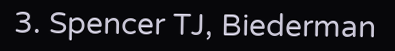3. Spencer TJ, Biederman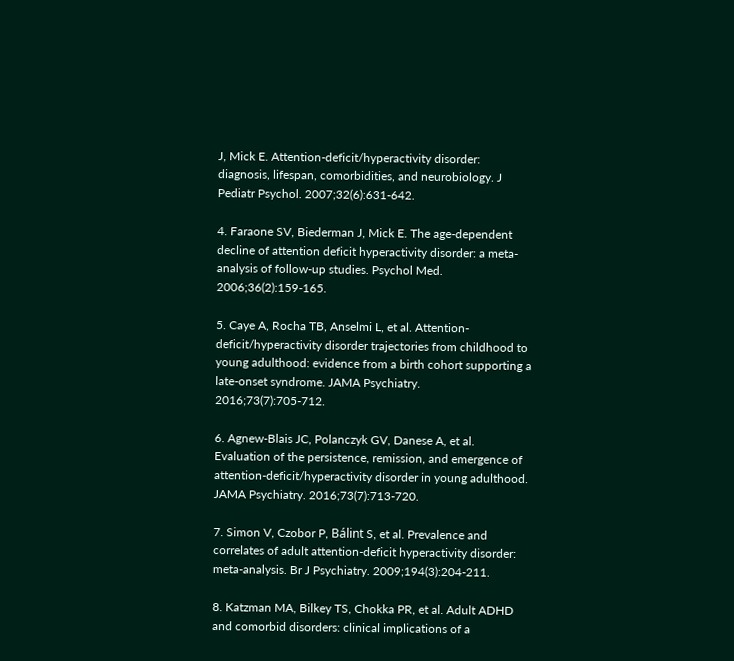J, Mick E. Attention-deficit/hyperactivity disorder: diagnosis, lifespan, comorbidities, and neurobiology. J Pediatr Psychol. 2007;32(6):631-642.

4. Faraone SV, Biederman J, Mick E. The age-dependent decline of attention deficit hyperactivity disorder: a meta-analysis of follow-up studies. Psychol Med. 2006;36(2):159-165.

5. Caye A, Rocha TB, Anselmi L, et al. Attention-deficit/hyperactivity disorder trajectories from childhood to young adulthood: evidence from a birth cohort supporting a late-onset syndrome. JAMA Psychiatry. 2016;73(7):705-712.

6. Agnew-Blais JC, Polanczyk GV, Danese A, et al. Evaluation of the persistence, remission, and emergence of attention-deficit/hyperactivity disorder in young adulthood. JAMA Psychiatry. 2016;73(7):713-720.

7. Simon V, Czobor P, Bálint S, et al. Prevalence and correlates of adult attention-deficit hyperactivity disorder: meta-analysis. Br J Psychiatry. 2009;194(3):204-211.

8. Katzman MA, Bilkey TS, Chokka PR, et al. Adult ADHD and comorbid disorders: clinical implications of a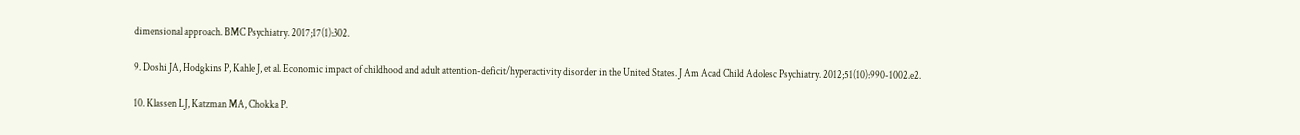dimensional approach. BMC Psychiatry. 2017;17(1):302.

9. Doshi JA, Hodgkins P, Kahle J, et al. Economic impact of childhood and adult attention-deficit/hyperactivity disorder in the United States. J Am Acad Child Adolesc Psychiatry. 2012;51(10):990-1002.e2.

10. Klassen LJ, Katzman MA, Chokka P.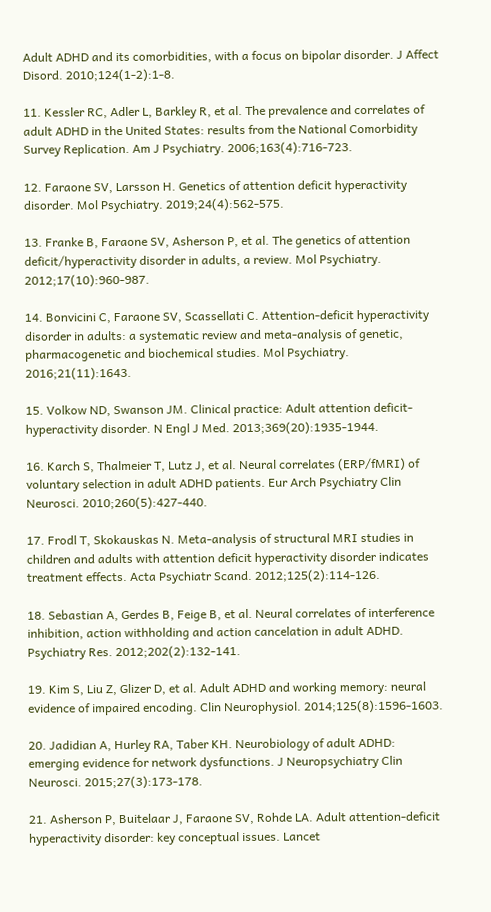Adult ADHD and its comorbidities, with a focus on bipolar disorder. J Affect Disord. 2010;124(1-2):1-8.

11. Kessler RC, Adler L, Barkley R, et al. The prevalence and correlates of adult ADHD in the United States: results from the National Comorbidity Survey Replication. Am J Psychiatry. 2006;163(4):716-723.

12. Faraone SV, Larsson H. Genetics of attention deficit hyperactivity disorder. Mol Psychiatry. 2019;24(4):562-575.

13. Franke B, Faraone SV, Asherson P, et al. The genetics of attention deficit/hyperactivity disorder in adults, a review. Mol Psychiatry. 2012;17(10):960-987.

14. Bonvicini C, Faraone SV, Scassellati C. Attention-deficit hyperactivity disorder in adults: a systematic review and meta-analysis of genetic, pharmacogenetic and biochemical studies. Mol Psychiatry. 2016;21(11):1643.

15. Volkow ND, Swanson JM. Clinical practice: Adult attention deficit-hyperactivity disorder. N Engl J Med. 2013;369(20):1935-1944.

16. Karch S, Thalmeier T, Lutz J, et al. Neural correlates (ERP/fMRI) of voluntary selection in adult ADHD patients. Eur Arch Psychiatry Clin Neurosci. 2010;260(5):427-440.

17. Frodl T, Skokauskas N. Meta-analysis of structural MRI studies in children and adults with attention deficit hyperactivity disorder indicates treatment effects. Acta Psychiatr Scand. 2012;125(2):114-126.

18. Sebastian A, Gerdes B, Feige B, et al. Neural correlates of interference inhibition, action withholding and action cancelation in adult ADHD. Psychiatry Res. 2012;202(2):132-141.

19. Kim S, Liu Z, Glizer D, et al. Adult ADHD and working memory: neural evidence of impaired encoding. Clin Neurophysiol. 2014;125(8):1596-1603.

20. Jadidian A, Hurley RA, Taber KH. Neurobiology of adult ADHD: emerging evidence for network dysfunctions. J Neuropsychiatry Clin Neurosci. 2015;27(3):173-178.

21. Asherson P, Buitelaar J, Faraone SV, Rohde LA. Adult attention-deficit hyperactivity disorder: key conceptual issues. Lancet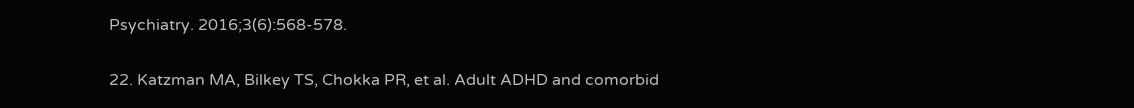Psychiatry. 2016;3(6):568-578.

22. Katzman MA, Bilkey TS, Chokka PR, et al. Adult ADHD and comorbid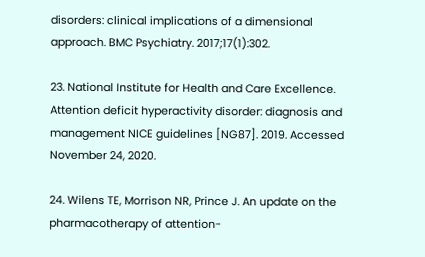disorders: clinical implications of a dimensional approach. BMC Psychiatry. 2017;17(1):302.

23. National Institute for Health and Care Excellence. Attention deficit hyperactivity disorder: diagnosis and management NICE guidelines [NG87]. 2019. Accessed November 24, 2020.

24. Wilens TE, Morrison NR, Prince J. An update on the pharmacotherapy of attention-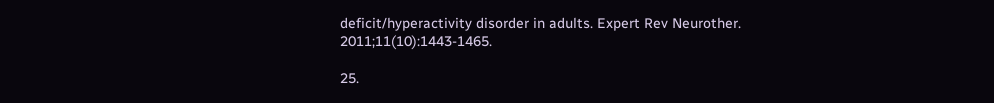deficit/hyperactivity disorder in adults. Expert Rev Neurother. 2011;11(10):1443-1465.

25.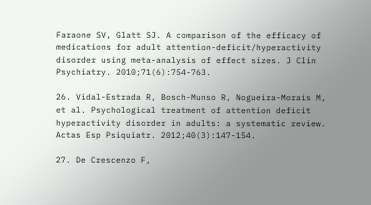Faraone SV, Glatt SJ. A comparison of the efficacy of medications for adult attention-deficit/hyperactivity disorder using meta-analysis of effect sizes. J Clin Psychiatry. 2010;71(6):754-763.

26. Vidal-Estrada R, Bosch-Munso R, Nogueira-Morais M, et al. Psychological treatment of attention deficit hyperactivity disorder in adults: a systematic review. Actas Esp Psiquiatr. 2012;40(3):147-154.

27. De Crescenzo F,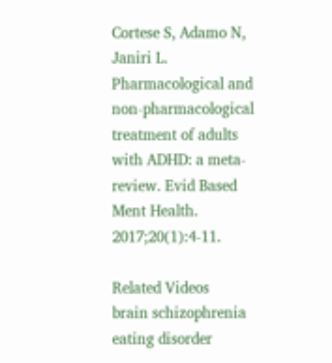Cortese S, Adamo N, Janiri L. Pharmacological and non-pharmacological treatment of adults with ADHD: a meta-review. Evid Based Ment Health. 2017;20(1):4-11.

Related Videos
brain schizophrenia
eating disorder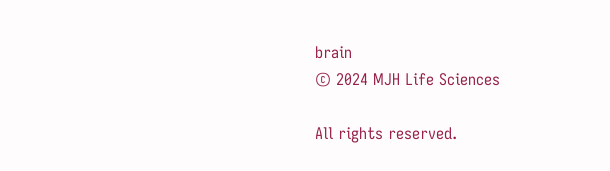brain
© 2024 MJH Life Sciences

All rights reserved.